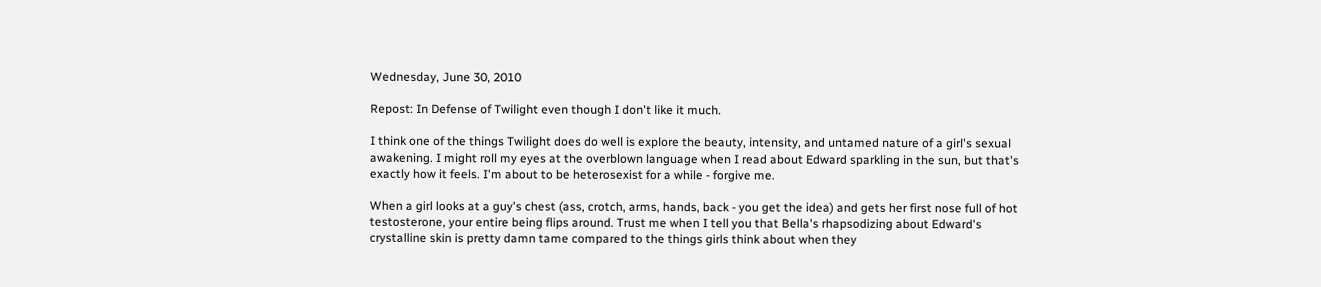Wednesday, June 30, 2010

Repost: In Defense of Twilight even though I don't like it much.

I think one of the things Twilight does do well is explore the beauty, intensity, and untamed nature of a girl's sexual awakening. I might roll my eyes at the overblown language when I read about Edward sparkling in the sun, but that's exactly how it feels. I'm about to be heterosexist for a while - forgive me.

When a girl looks at a guy's chest (ass, crotch, arms, hands, back - you get the idea) and gets her first nose full of hot testosterone, your entire being flips around. Trust me when I tell you that Bella's rhapsodizing about Edward's crystalline skin is pretty damn tame compared to the things girls think about when they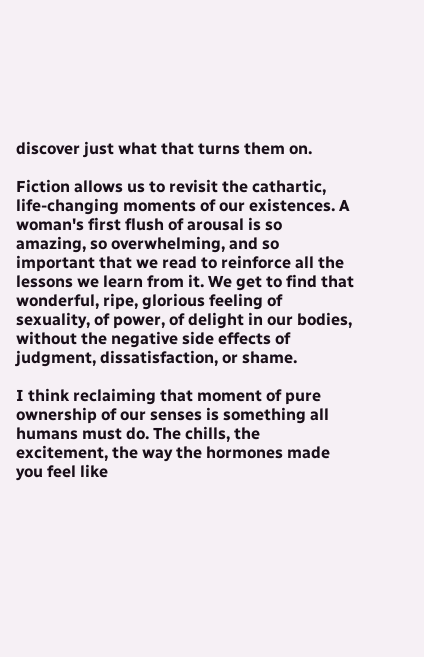discover just what that turns them on.

Fiction allows us to revisit the cathartic, life-changing moments of our existences. A woman's first flush of arousal is so amazing, so overwhelming, and so important that we read to reinforce all the lessons we learn from it. We get to find that wonderful, ripe, glorious feeling of sexuality, of power, of delight in our bodies, without the negative side effects of judgment, dissatisfaction, or shame.

I think reclaiming that moment of pure ownership of our senses is something all humans must do. The chills, the excitement, the way the hormones made you feel like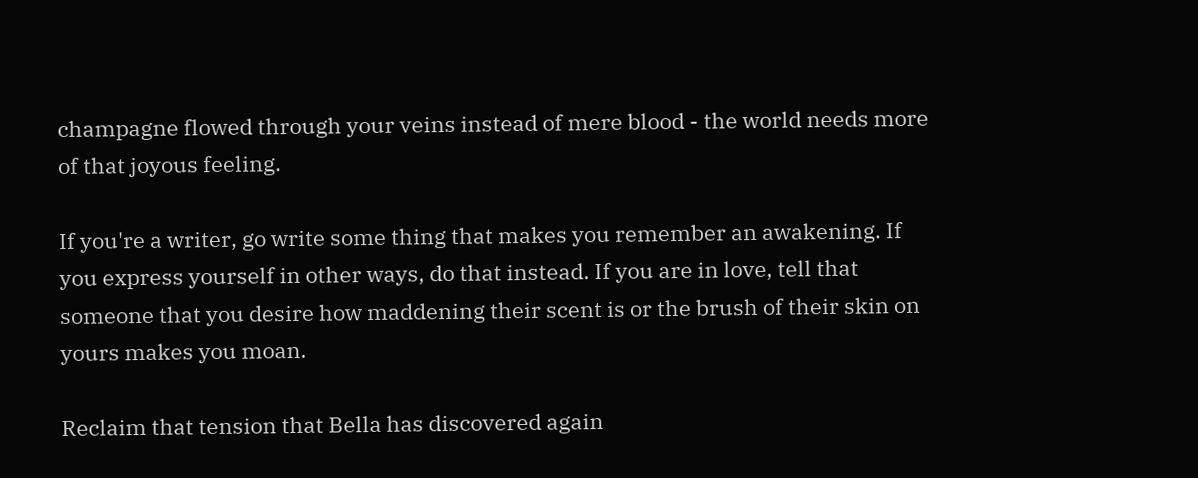champagne flowed through your veins instead of mere blood - the world needs more of that joyous feeling.

If you're a writer, go write some thing that makes you remember an awakening. If you express yourself in other ways, do that instead. If you are in love, tell that someone that you desire how maddening their scent is or the brush of their skin on yours makes you moan.

Reclaim that tension that Bella has discovered again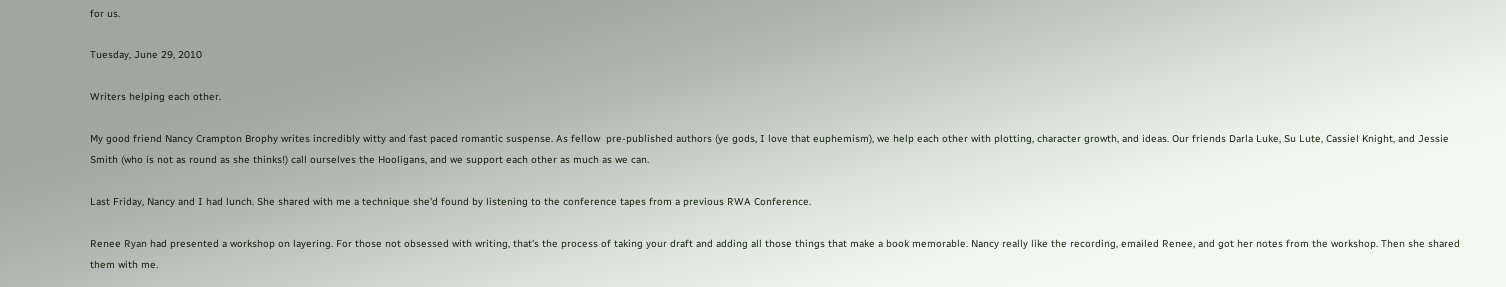for us.

Tuesday, June 29, 2010

Writers helping each other.

My good friend Nancy Crampton Brophy writes incredibly witty and fast paced romantic suspense. As fellow  pre-published authors (ye gods, I love that euphemism), we help each other with plotting, character growth, and ideas. Our friends Darla Luke, Su Lute, Cassiel Knight, and Jessie Smith (who is not as round as she thinks!) call ourselves the Hooligans, and we support each other as much as we can.

Last Friday, Nancy and I had lunch. She shared with me a technique she'd found by listening to the conference tapes from a previous RWA Conference.

Renee Ryan had presented a workshop on layering. For those not obsessed with writing, that's the process of taking your draft and adding all those things that make a book memorable. Nancy really like the recording, emailed Renee, and got her notes from the workshop. Then she shared them with me.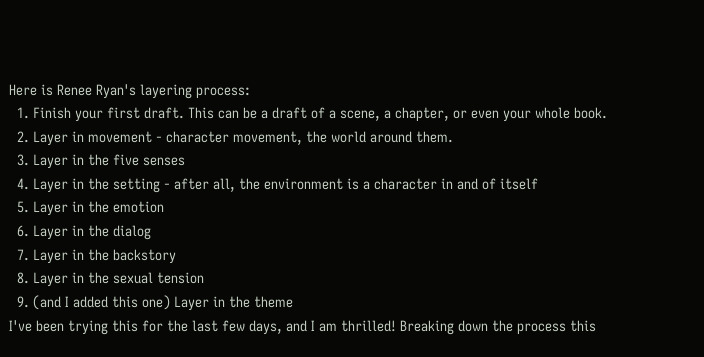Here is Renee Ryan's layering process:
  1. Finish your first draft. This can be a draft of a scene, a chapter, or even your whole book.
  2. Layer in movement - character movement, the world around them.
  3. Layer in the five senses
  4. Layer in the setting - after all, the environment is a character in and of itself
  5. Layer in the emotion
  6. Layer in the dialog
  7. Layer in the backstory
  8. Layer in the sexual tension
  9. (and I added this one) Layer in the theme
I've been trying this for the last few days, and I am thrilled! Breaking down the process this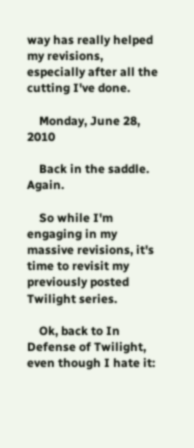way has really helped my revisions, especially after all the cutting I've done.

    Monday, June 28, 2010

    Back in the saddle. Again.

    So while I'm engaging in my massive revisions, it's time to revisit my previously posted Twilight series.

    Ok, back to In Defense of Twilight, even though I hate it: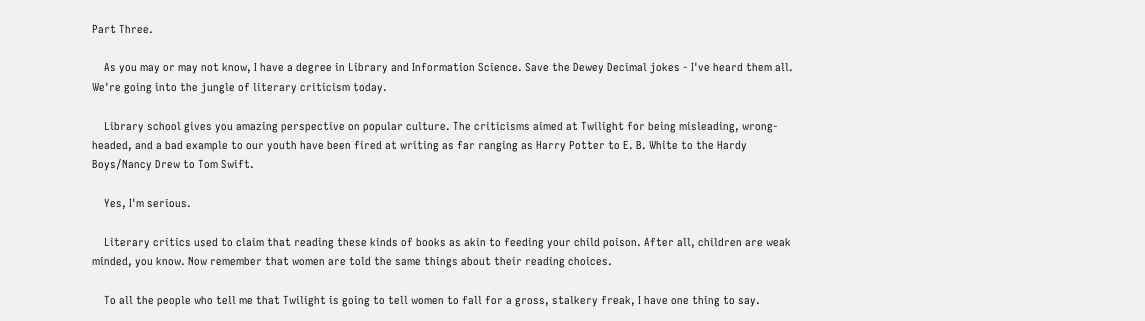Part Three.

    As you may or may not know, I have a degree in Library and Information Science. Save the Dewey Decimal jokes - I've heard them all. We're going into the jungle of literary criticism today.

    Library school gives you amazing perspective on popular culture. The criticisms aimed at Twilight for being misleading, wrong-headed, and a bad example to our youth have been fired at writing as far ranging as Harry Potter to E. B. White to the Hardy Boys/Nancy Drew to Tom Swift.

    Yes, I'm serious.

    Literary critics used to claim that reading these kinds of books as akin to feeding your child poison. After all, children are weak minded, you know. Now remember that women are told the same things about their reading choices.

    To all the people who tell me that Twilight is going to tell women to fall for a gross, stalkery freak, I have one thing to say.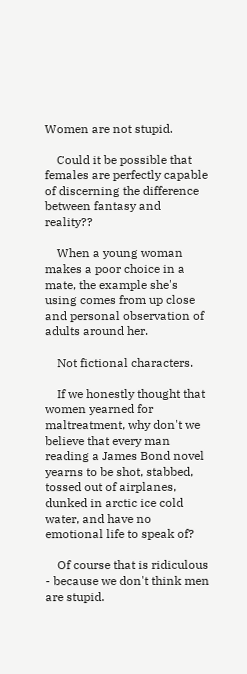Women are not stupid.

    Could it be possible that females are perfectly capable of discerning the difference between fantasy and reality??

    When a young woman makes a poor choice in a mate, the example she's using comes from up close and personal observation of adults around her.

    Not fictional characters.

    If we honestly thought that women yearned for maltreatment, why don't we believe that every man reading a James Bond novel yearns to be shot, stabbed, tossed out of airplanes, dunked in arctic ice cold water, and have no emotional life to speak of?

    Of course that is ridiculous - because we don't think men are stupid.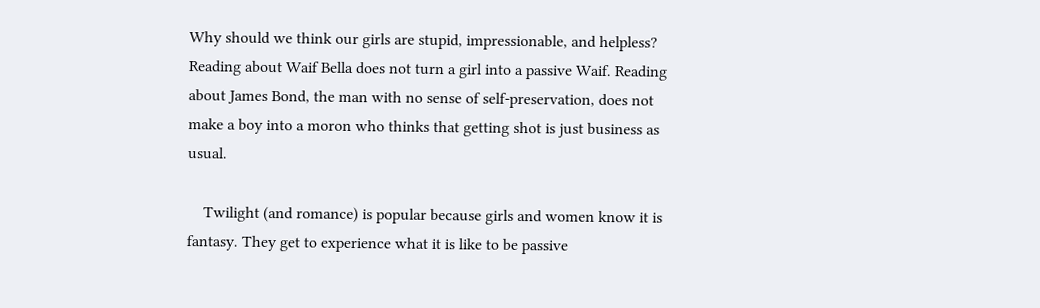Why should we think our girls are stupid, impressionable, and helpless? Reading about Waif Bella does not turn a girl into a passive Waif. Reading about James Bond, the man with no sense of self-preservation, does not make a boy into a moron who thinks that getting shot is just business as usual.

    Twilight (and romance) is popular because girls and women know it is fantasy. They get to experience what it is like to be passive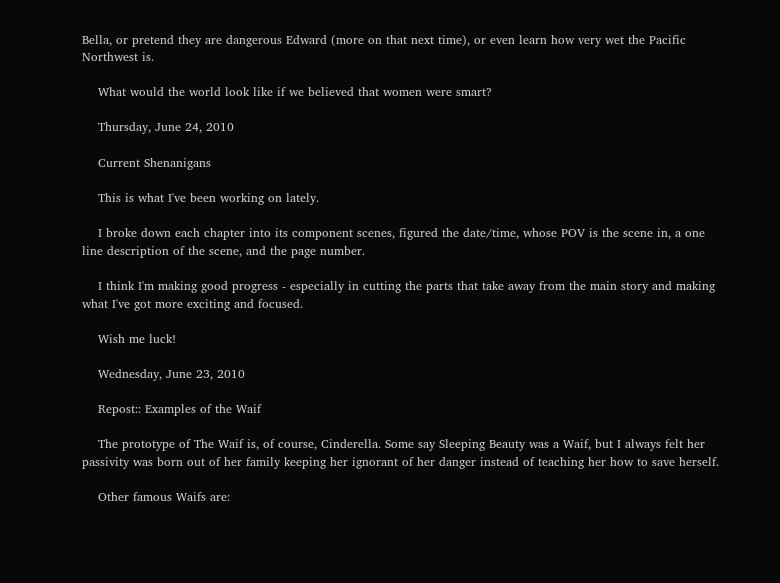Bella, or pretend they are dangerous Edward (more on that next time), or even learn how very wet the Pacific Northwest is.

    What would the world look like if we believed that women were smart?

    Thursday, June 24, 2010

    Current Shenanigans

    This is what I've been working on lately.

    I broke down each chapter into its component scenes, figured the date/time, whose POV is the scene in, a one line description of the scene, and the page number.

    I think I'm making good progress - especially in cutting the parts that take away from the main story and making what I've got more exciting and focused.

    Wish me luck!

    Wednesday, June 23, 2010

    Repost:: Examples of the Waif

    The prototype of The Waif is, of course, Cinderella. Some say Sleeping Beauty was a Waif, but I always felt her passivity was born out of her family keeping her ignorant of her danger instead of teaching her how to save herself.

    Other famous Waifs are: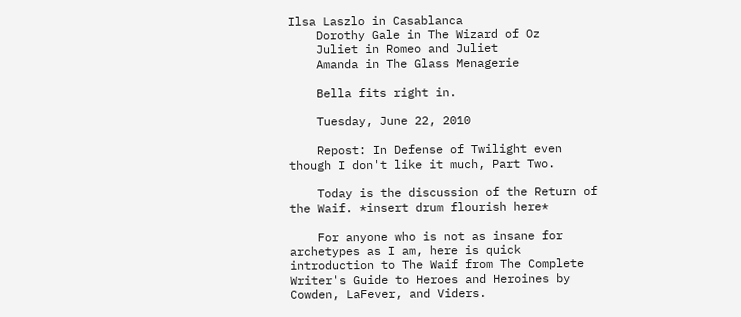Ilsa Laszlo in Casablanca
    Dorothy Gale in The Wizard of Oz
    Juliet in Romeo and Juliet
    Amanda in The Glass Menagerie

    Bella fits right in.

    Tuesday, June 22, 2010

    Repost: In Defense of Twilight even though I don't like it much, Part Two.

    Today is the discussion of the Return of the Waif. *insert drum flourish here*

    For anyone who is not as insane for archetypes as I am, here is quick introduction to The Waif from The Complete Writer's Guide to Heroes and Heroines by Cowden, LaFever, and Viders.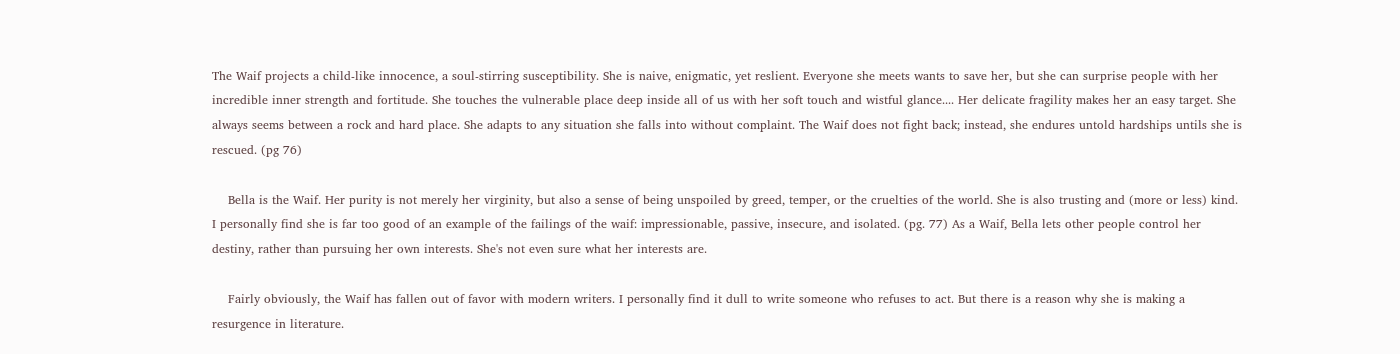The Waif projects a child-like innocence, a soul-stirring susceptibility. She is naive, enigmatic, yet reslient. Everyone she meets wants to save her, but she can surprise people with her incredible inner strength and fortitude. She touches the vulnerable place deep inside all of us with her soft touch and wistful glance.... Her delicate fragility makes her an easy target. She always seems between a rock and hard place. She adapts to any situation she falls into without complaint. The Waif does not fight back; instead, she endures untold hardships untils she is rescued. (pg 76)

    Bella is the Waif. Her purity is not merely her virginity, but also a sense of being unspoiled by greed, temper, or the cruelties of the world. She is also trusting and (more or less) kind. I personally find she is far too good of an example of the failings of the waif: impressionable, passive, insecure, and isolated. (pg. 77) As a Waif, Bella lets other people control her destiny, rather than pursuing her own interests. She's not even sure what her interests are.

    Fairly obviously, the Waif has fallen out of favor with modern writers. I personally find it dull to write someone who refuses to act. But there is a reason why she is making a resurgence in literature.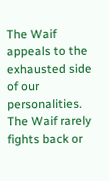The Waif appeals to the exhausted side of our personalities. The Waif rarely fights back or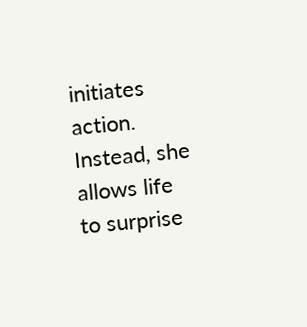initiates action. Instead, she allows life to surprise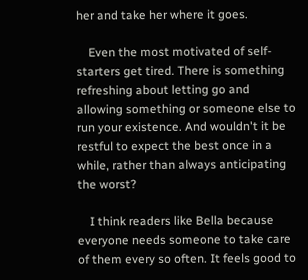her and take her where it goes.

    Even the most motivated of self-starters get tired. There is something refreshing about letting go and allowing something or someone else to run your existence. And wouldn't it be restful to expect the best once in a while, rather than always anticipating the worst?

    I think readers like Bella because everyone needs someone to take care of them every so often. It feels good to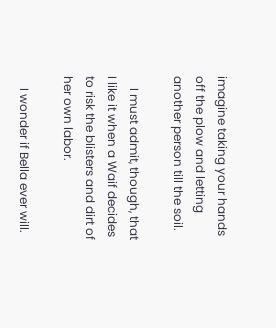imagine taking your hands off the plow and letting another person till the soil.

    I must admit, though, that I like it when a Waif decides to risk the blisters and dirt of her own labor.

    I wonder if Bella ever will.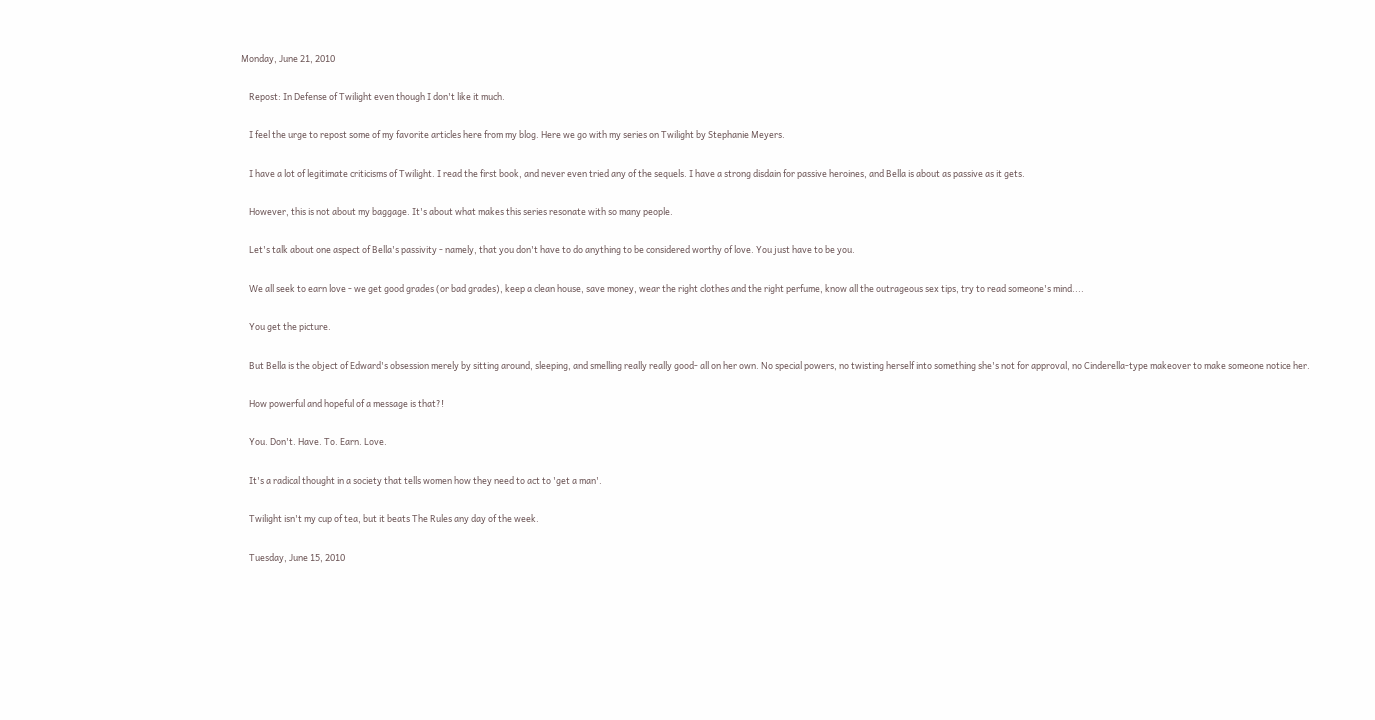Monday, June 21, 2010

    Repost: In Defense of Twilight even though I don't like it much.

    I feel the urge to repost some of my favorite articles here from my blog. Here we go with my series on Twilight by Stephanie Meyers.

    I have a lot of legitimate criticisms of Twilight. I read the first book, and never even tried any of the sequels. I have a strong disdain for passive heroines, and Bella is about as passive as it gets.

    However, this is not about my baggage. It's about what makes this series resonate with so many people.

    Let's talk about one aspect of Bella's passivity - namely, that you don't have to do anything to be considered worthy of love. You just have to be you.

    We all seek to earn love - we get good grades (or bad grades), keep a clean house, save money, wear the right clothes and the right perfume, know all the outrageous sex tips, try to read someone's mind....

    You get the picture.

    But Bella is the object of Edward's obsession merely by sitting around, sleeping, and smelling really really good- all on her own. No special powers, no twisting herself into something she's not for approval, no Cinderella-type makeover to make someone notice her.

    How powerful and hopeful of a message is that?!

    You. Don't. Have. To. Earn. Love.

    It's a radical thought in a society that tells women how they need to act to 'get a man'.

    Twilight isn't my cup of tea, but it beats The Rules any day of the week.

    Tuesday, June 15, 2010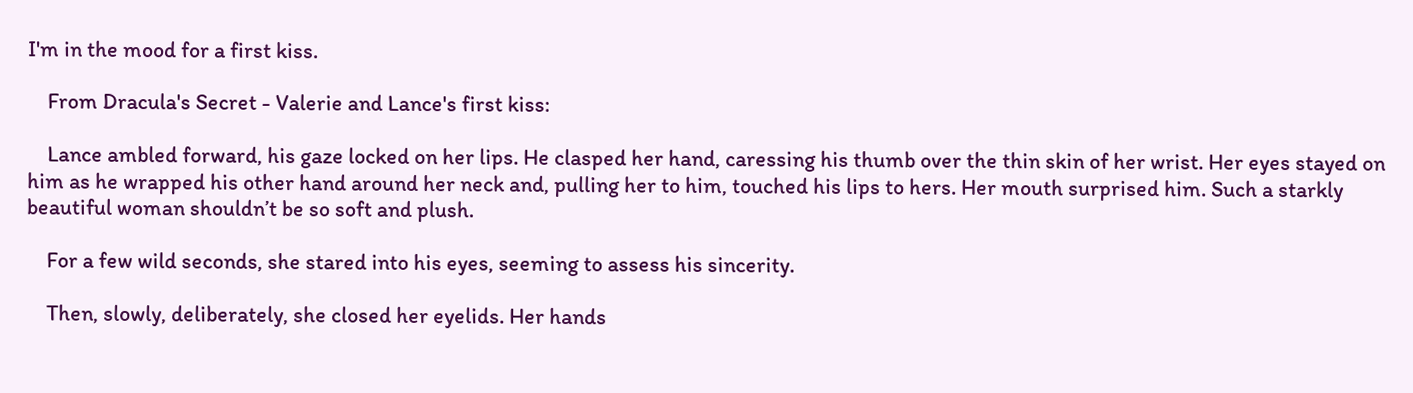I'm in the mood for a first kiss.

    From Dracula's Secret - Valerie and Lance's first kiss:

    Lance ambled forward, his gaze locked on her lips. He clasped her hand, caressing his thumb over the thin skin of her wrist. Her eyes stayed on him as he wrapped his other hand around her neck and, pulling her to him, touched his lips to hers. Her mouth surprised him. Such a starkly beautiful woman shouldn’t be so soft and plush.

    For a few wild seconds, she stared into his eyes, seeming to assess his sincerity.

    Then, slowly, deliberately, she closed her eyelids. Her hands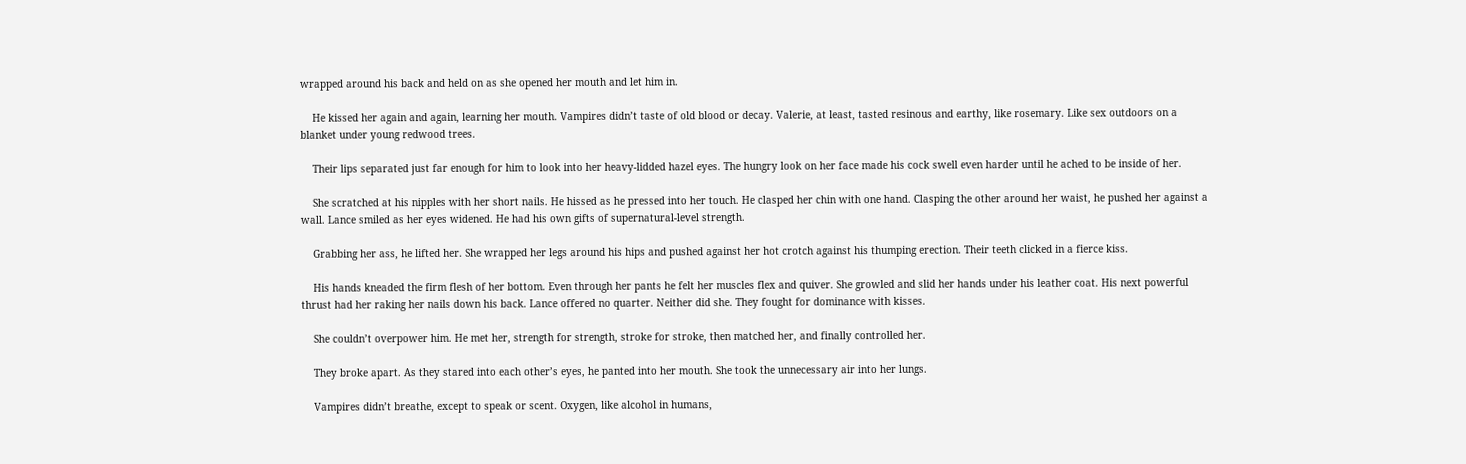wrapped around his back and held on as she opened her mouth and let him in.

    He kissed her again and again, learning her mouth. Vampires didn’t taste of old blood or decay. Valerie, at least, tasted resinous and earthy, like rosemary. Like sex outdoors on a blanket under young redwood trees.

    Their lips separated just far enough for him to look into her heavy-lidded hazel eyes. The hungry look on her face made his cock swell even harder until he ached to be inside of her.

    She scratched at his nipples with her short nails. He hissed as he pressed into her touch. He clasped her chin with one hand. Clasping the other around her waist, he pushed her against a wall. Lance smiled as her eyes widened. He had his own gifts of supernatural-level strength.

    Grabbing her ass, he lifted her. She wrapped her legs around his hips and pushed against her hot crotch against his thumping erection. Their teeth clicked in a fierce kiss.

    His hands kneaded the firm flesh of her bottom. Even through her pants he felt her muscles flex and quiver. She growled and slid her hands under his leather coat. His next powerful thrust had her raking her nails down his back. Lance offered no quarter. Neither did she. They fought for dominance with kisses.

    She couldn’t overpower him. He met her, strength for strength, stroke for stroke, then matched her, and finally controlled her.

    They broke apart. As they stared into each other’s eyes, he panted into her mouth. She took the unnecessary air into her lungs.

    Vampires didn’t breathe, except to speak or scent. Oxygen, like alcohol in humans,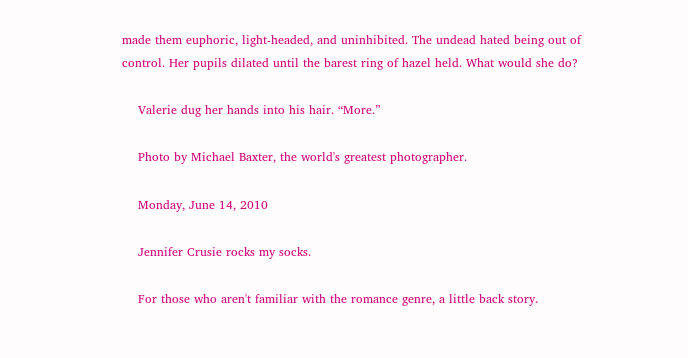made them euphoric, light-headed, and uninhibited. The undead hated being out of control. Her pupils dilated until the barest ring of hazel held. What would she do?

    Valerie dug her hands into his hair. “More.”

    Photo by Michael Baxter, the world's greatest photographer.

    Monday, June 14, 2010

    Jennifer Crusie rocks my socks.

    For those who aren't familiar with the romance genre, a little back story.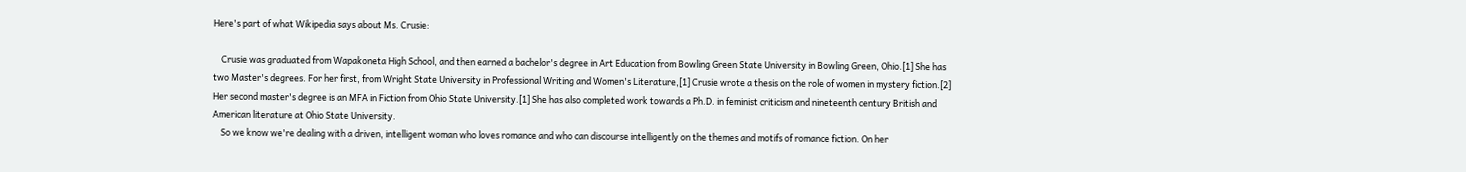Here's part of what Wikipedia says about Ms. Crusie:

    Crusie was graduated from Wapakoneta High School, and then earned a bachelor's degree in Art Education from Bowling Green State University in Bowling Green, Ohio.[1] She has two Master's degrees. For her first, from Wright State University in Professional Writing and Women's Literature,[1] Crusie wrote a thesis on the role of women in mystery fiction.[2] Her second master's degree is an MFA in Fiction from Ohio State University.[1] She has also completed work towards a Ph.D. in feminist criticism and nineteenth century British and American literature at Ohio State University.
    So we know we're dealing with a driven, intelligent woman who loves romance and who can discourse intelligently on the themes and motifs of romance fiction. On her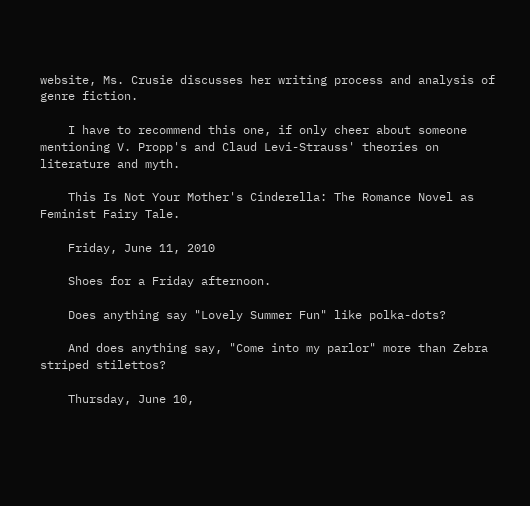website, Ms. Crusie discusses her writing process and analysis of genre fiction.

    I have to recommend this one, if only cheer about someone mentioning V. Propp's and Claud Levi-Strauss' theories on literature and myth.

    This Is Not Your Mother's Cinderella: The Romance Novel as Feminist Fairy Tale.

    Friday, June 11, 2010

    Shoes for a Friday afternoon.

    Does anything say "Lovely Summer Fun" like polka-dots?

    And does anything say, "Come into my parlor" more than Zebra striped stilettos?

    Thursday, June 10,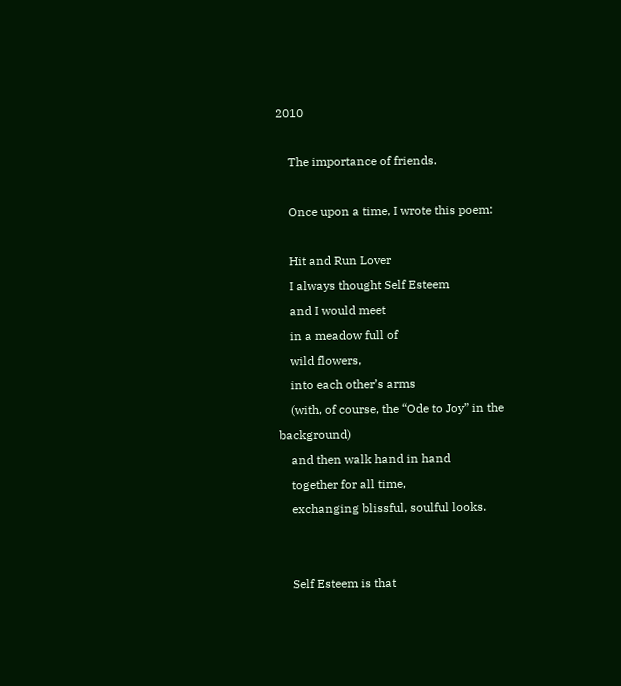2010

    The importance of friends.

    Once upon a time, I wrote this poem:

    Hit and Run Lover
    I always thought Self Esteem
    and I would meet
    in a meadow full of
    wild flowers,
    into each other’s arms
    (with, of course, the “Ode to Joy” in the background)
    and then walk hand in hand
    together for all time,
    exchanging blissful, soulful looks.


    Self Esteem is that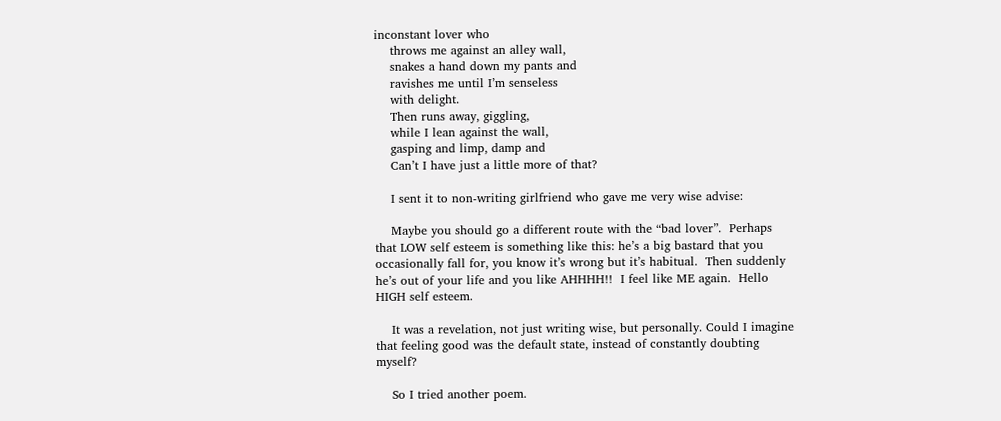inconstant lover who
    throws me against an alley wall,
    snakes a hand down my pants and
    ravishes me until I’m senseless
    with delight.
    Then runs away, giggling,
    while I lean against the wall,
    gasping and limp, damp and
    Can’t I have just a little more of that?

    I sent it to non-writing girlfriend who gave me very wise advise:

    Maybe you should go a different route with the “bad lover”.  Perhaps that LOW self esteem is something like this: he’s a big bastard that you occasionally fall for, you know it’s wrong but it’s habitual.  Then suddenly he’s out of your life and you like AHHHH!!  I feel like ME again.  Hello HIGH self esteem.

    It was a revelation, not just writing wise, but personally. Could I imagine that feeling good was the default state, instead of constantly doubting myself?

    So I tried another poem.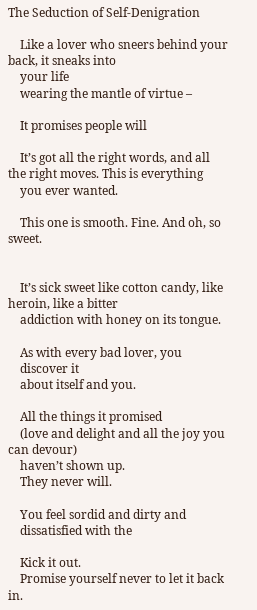The Seduction of Self-Denigration

    Like a lover who sneers behind your back, it sneaks into
    your life
    wearing the mantle of virtue –

    It promises people will

    It’s got all the right words, and all the right moves. This is everything
    you ever wanted.

    This one is smooth. Fine. And oh, so sweet.


    It’s sick sweet like cotton candy, like heroin, like a bitter
    addiction with honey on its tongue.

    As with every bad lover, you
    discover it
    about itself and you.

    All the things it promised
    (love and delight and all the joy you can devour)
    haven’t shown up.
    They never will.

    You feel sordid and dirty and
    dissatisfied with the

    Kick it out.
    Promise yourself never to let it back in.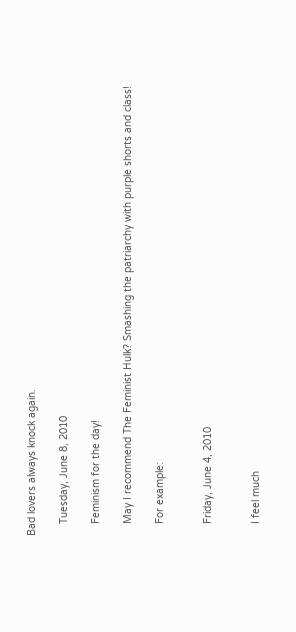Bad lovers always knock again.

    Tuesday, June 8, 2010

    Feminism for the day!

    May I recommend The Feminist Hulk? Smashing the patriarchy with purple shorts and class!

    For example:


    Friday, June 4, 2010


    I feel much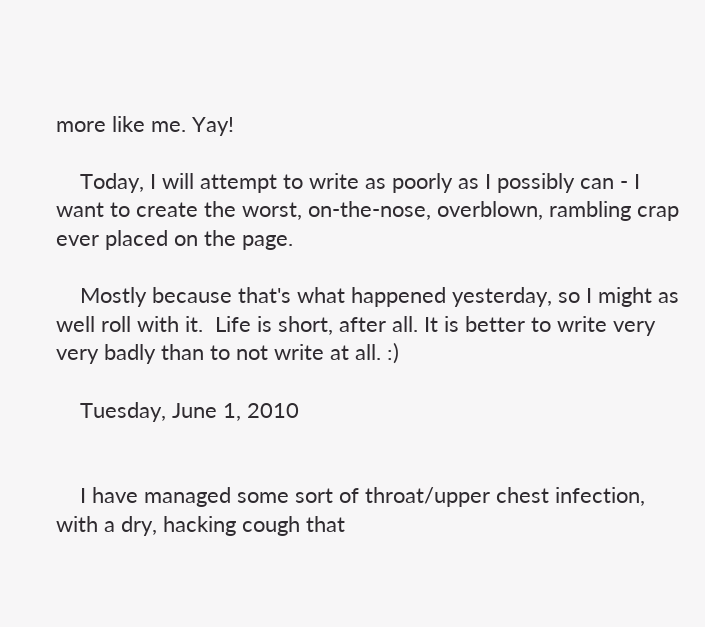more like me. Yay!

    Today, I will attempt to write as poorly as I possibly can - I want to create the worst, on-the-nose, overblown, rambling crap ever placed on the page.

    Mostly because that's what happened yesterday, so I might as well roll with it.  Life is short, after all. It is better to write very very badly than to not write at all. :)

    Tuesday, June 1, 2010


    I have managed some sort of throat/upper chest infection, with a dry, hacking cough that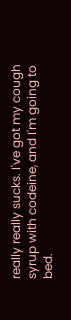really really sucks. I've got my cough syrup with codeine, and I'm going to bed.